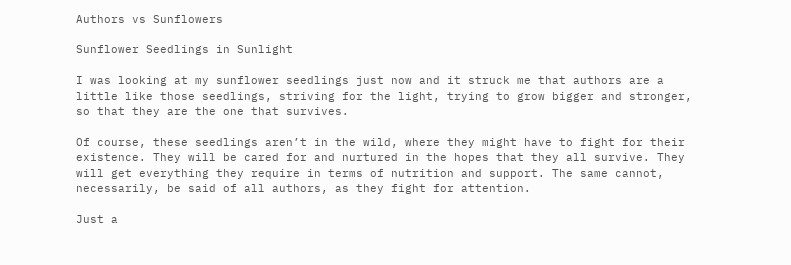Authors vs Sunflowers

Sunflower Seedlings in Sunlight

I was looking at my sunflower seedlings just now and it struck me that authors are a little like those seedlings, striving for the light, trying to grow bigger and stronger, so that they are the one that survives.

Of course, these seedlings aren’t in the wild, where they might have to fight for their existence. They will be cared for and nurtured in the hopes that they all survive. They will get everything they require in terms of nutrition and support. The same cannot, necessarily, be said of all authors, as they fight for attention.

Just a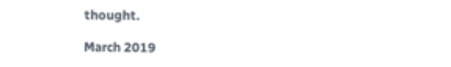thought.

March 2019